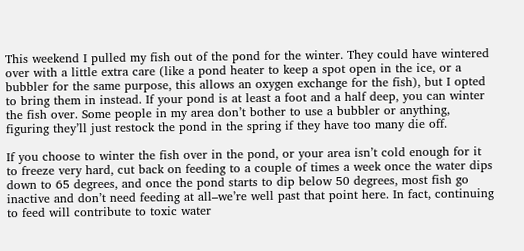This weekend I pulled my fish out of the pond for the winter. They could have wintered over with a little extra care (like a pond heater to keep a spot open in the ice, or a bubbler for the same purpose, this allows an oxygen exchange for the fish), but I opted to bring them in instead. If your pond is at least a foot and a half deep, you can winter the fish over. Some people in my area don’t bother to use a bubbler or anything, figuring they’ll just restock the pond in the spring if they have too many die off.

If you choose to winter the fish over in the pond, or your area isn’t cold enough for it to freeze very hard, cut back on feeding to a couple of times a week once the water dips down to 65 degrees, and once the pond starts to dip below 50 degrees, most fish go inactive and don’t need feeding at all–we’re well past that point here. In fact, continuing to feed will contribute to toxic water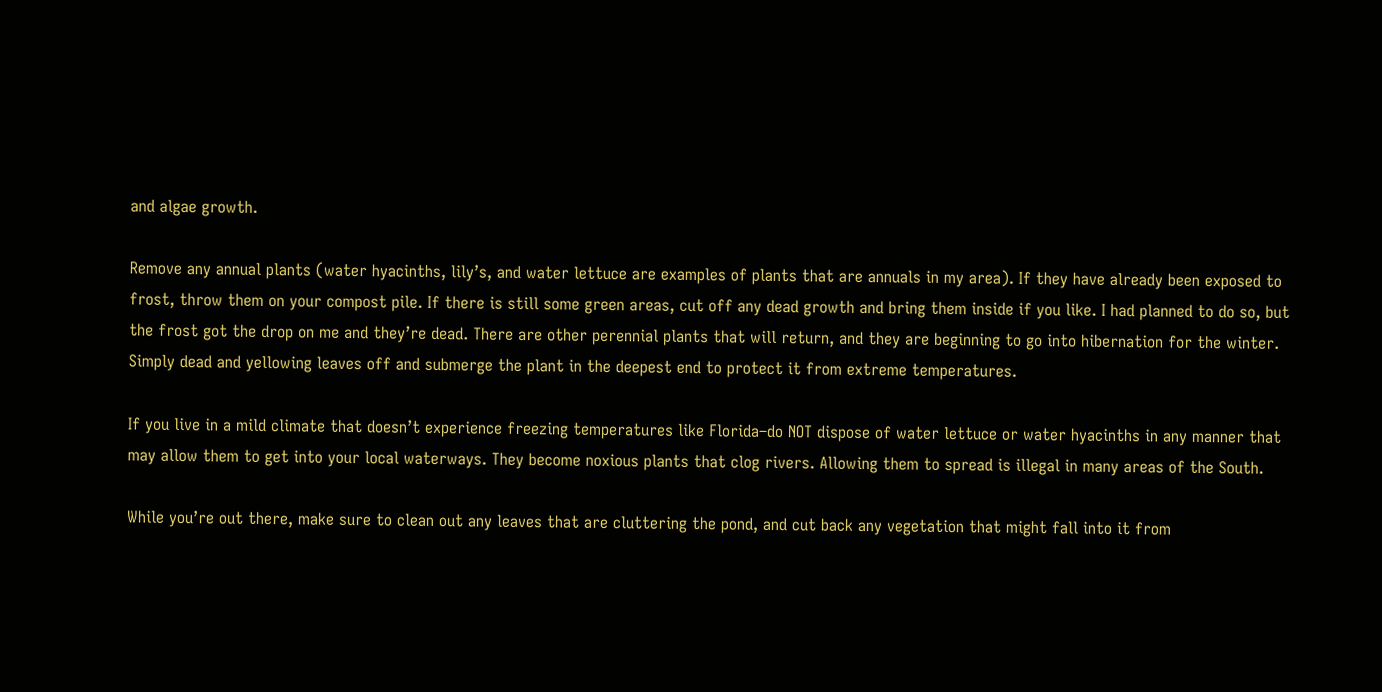and algae growth.

Remove any annual plants (water hyacinths, lily’s, and water lettuce are examples of plants that are annuals in my area). If they have already been exposed to frost, throw them on your compost pile. If there is still some green areas, cut off any dead growth and bring them inside if you like. I had planned to do so, but the frost got the drop on me and they’re dead. There are other perennial plants that will return, and they are beginning to go into hibernation for the winter. Simply dead and yellowing leaves off and submerge the plant in the deepest end to protect it from extreme temperatures.

If you live in a mild climate that doesn’t experience freezing temperatures like Florida–do NOT dispose of water lettuce or water hyacinths in any manner that may allow them to get into your local waterways. They become noxious plants that clog rivers. Allowing them to spread is illegal in many areas of the South.

While you’re out there, make sure to clean out any leaves that are cluttering the pond, and cut back any vegetation that might fall into it from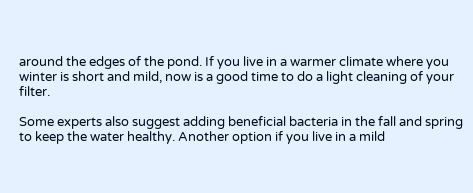around the edges of the pond. If you live in a warmer climate where you winter is short and mild, now is a good time to do a light cleaning of your filter.

Some experts also suggest adding beneficial bacteria in the fall and spring to keep the water healthy. Another option if you live in a mild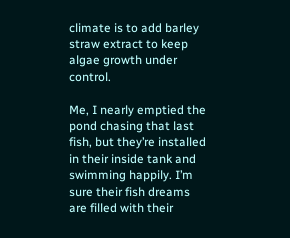climate is to add barley straw extract to keep algae growth under control.

Me, I nearly emptied the pond chasing that last fish, but they’re installed in their inside tank and swimming happily. I’m sure their fish dreams are filled with their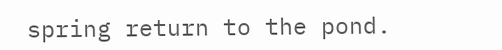spring return to the pond.